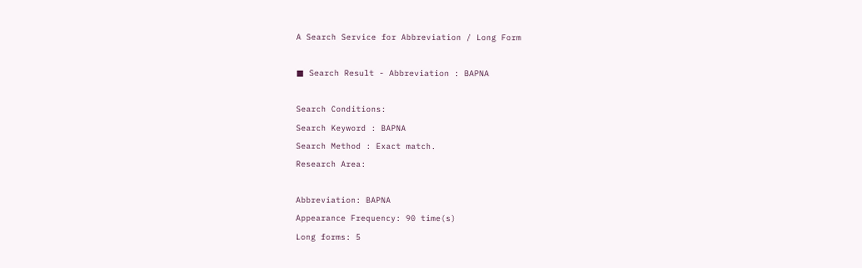A Search Service for Abbreviation / Long Form

■ Search Result - Abbreviation : BAPNA

Search Conditions:
Search Keyword : BAPNA
Search Method : Exact match.
Research Area:

Abbreviation: BAPNA
Appearance Frequency: 90 time(s)
Long forms: 5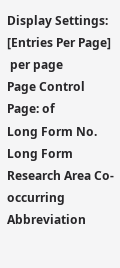Display Settings:
[Entries Per Page]
 per page
Page Control
Page: of
Long Form No. Long Form Research Area Co-occurring Abbreviation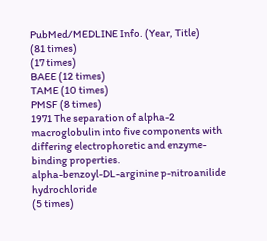PubMed/MEDLINE Info. (Year, Title)
(81 times)
(17 times)
BAEE (12 times)
TAME (10 times)
PMSF (8 times)
1971 The separation of alpha-2 macroglobulin into five components with differing electrophoretic and enzyme-binding properties.
alpha-benzoyl-DL-arginine p-nitroanilide hydrochloride
(5 times)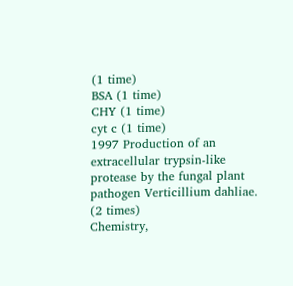(1 time)
BSA (1 time)
CHY (1 time)
cyt c (1 time)
1997 Production of an extracellular trypsin-like protease by the fungal plant pathogen Verticillium dahliae.
(2 times)
Chemistry,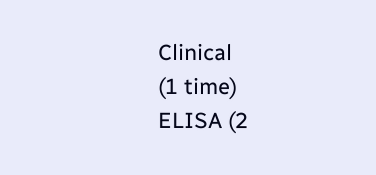Clinical
(1 time)
ELISA (2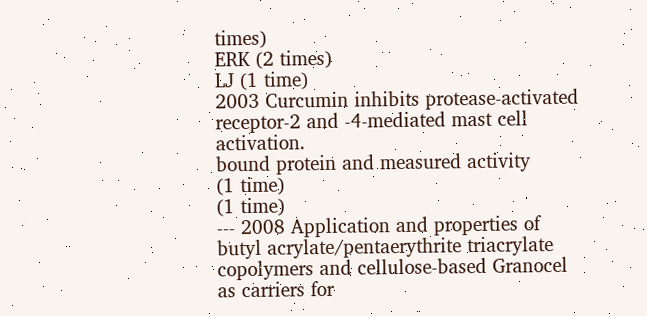times)
ERK (2 times)
LJ (1 time)
2003 Curcumin inhibits protease-activated receptor-2 and -4-mediated mast cell activation.
bound protein and measured activity
(1 time)
(1 time)
--- 2008 Application and properties of butyl acrylate/pentaerythrite triacrylate copolymers and cellulose-based Granocel as carriers for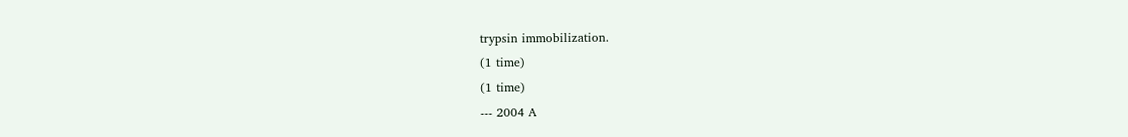trypsin immobilization.
(1 time)
(1 time)
--- 2004 A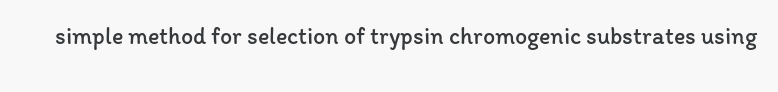simple method for selection of trypsin chromogenic substrates using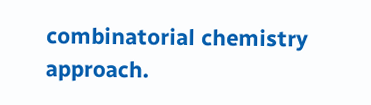combinatorial chemistry approach.